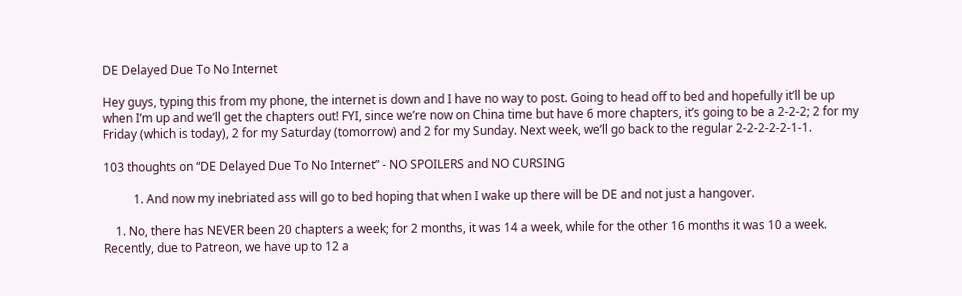DE Delayed Due To No Internet

Hey guys, typing this from my phone, the internet is down and I have no way to post. Going to head off to bed and hopefully it’ll be up when I’m up and we’ll get the chapters out! FYI, since we’re now on China time but have 6 more chapters, it’s going to be a 2-2-2; 2 for my Friday (which is today), 2 for my Saturday (tomorrow) and 2 for my Sunday. Next week, we’ll go back to the regular 2-2-2-2-2-1-1.

103 thoughts on “DE Delayed Due To No Internet” - NO SPOILERS and NO CURSING

          1. And now my inebriated ass will go to bed hoping that when I wake up there will be DE and not just a hangover.

    1. No, there has NEVER been 20 chapters a week; for 2 months, it was 14 a week, while for the other 16 months it was 10 a week. Recently, due to Patreon, we have up to 12 a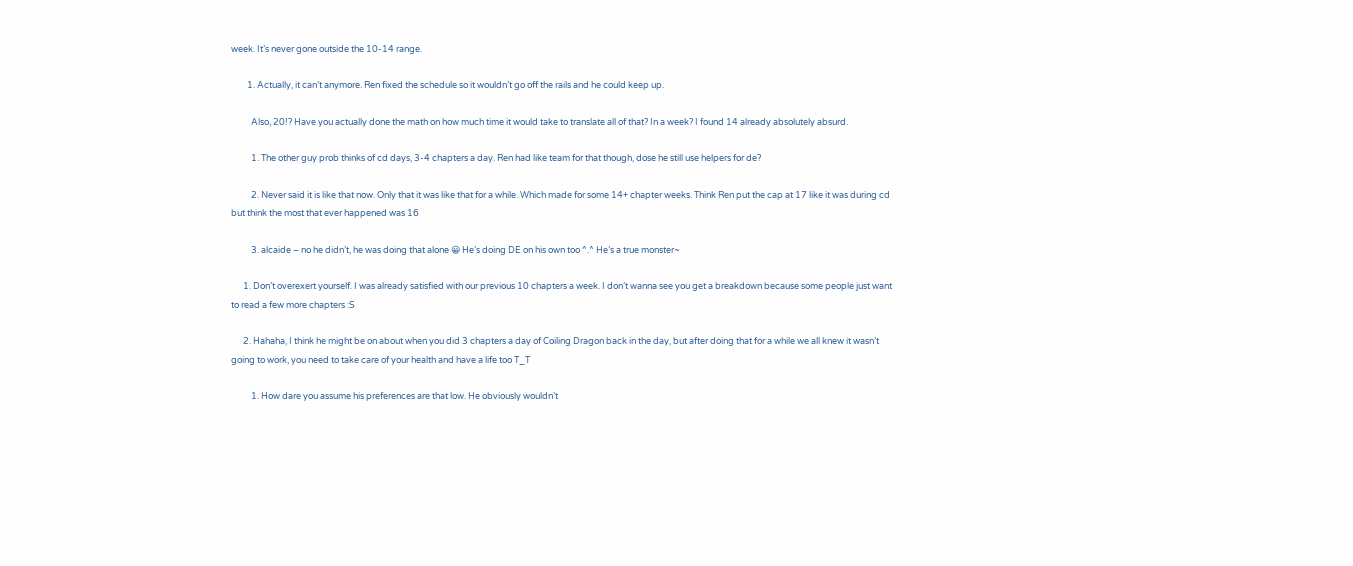week. It’s never gone outside the 10-14 range.

        1. Actually, it can’t anymore. Ren fixed the schedule so it wouldn’t go off the rails and he could keep up.

          Also, 20!? Have you actually done the math on how much time it would take to translate all of that? In a week? I found 14 already absolutely absurd.

          1. The other guy prob thinks of cd days, 3-4 chapters a day. Ren had like team for that though, dose he still use helpers for de?

          2. Never said it is like that now. Only that it was like that for a while. Which made for some 14+ chapter weeks. Think Ren put the cap at 17 like it was during cd but think the most that ever happened was 16

          3. alcaide – no he didn’t, he was doing that alone 😀 He’s doing DE on his own too ^.^ He’s a true monster~

      1. Don’t overexert yourself. I was already satisfied with our previous 10 chapters a week. I don’t wanna see you get a breakdown because some people just want to read a few more chapters :S

      2. Hahaha, I think he might be on about when you did 3 chapters a day of Coiling Dragon back in the day, but after doing that for a while we all knew it wasn’t going to work, you need to take care of your health and have a life too T_T

          1. How dare you assume his preferences are that low. He obviously wouldn’t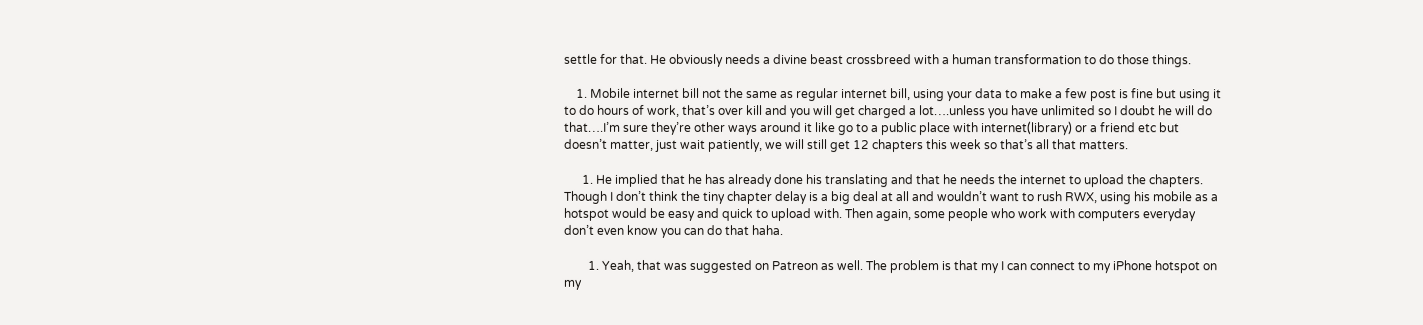settle for that. He obviously needs a divine beast crossbreed with a human transformation to do those things.

    1. Mobile internet bill not the same as regular internet bill, using your data to make a few post is fine but using it to do hours of work, that’s over kill and you will get charged a lot….unless you have unlimited so I doubt he will do that….I’m sure they’re other ways around it like go to a public place with internet(library) or a friend etc but doesn’t matter, just wait patiently, we will still get 12 chapters this week so that’s all that matters.

      1. He implied that he has already done his translating and that he needs the internet to upload the chapters. Though I don’t think the tiny chapter delay is a big deal at all and wouldn’t want to rush RWX, using his mobile as a hotspot would be easy and quick to upload with. Then again, some people who work with computers everyday don’t even know you can do that haha.

        1. Yeah, that was suggested on Patreon as well. The problem is that my I can connect to my iPhone hotspot on my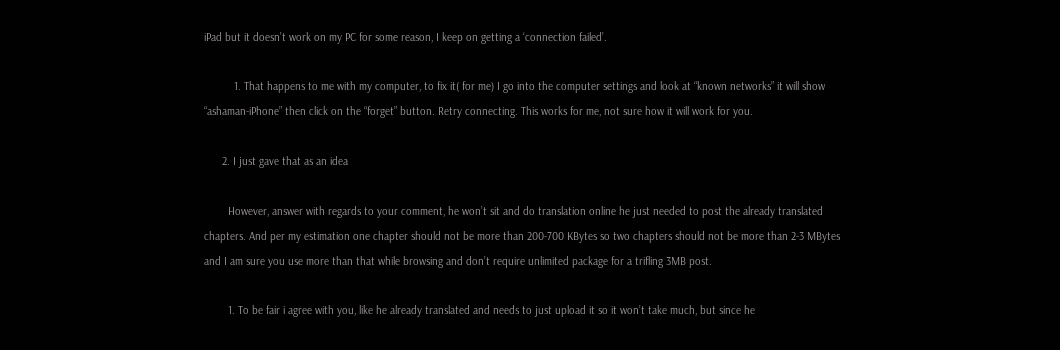iPad but it doesn’t work on my PC for some reason, I keep on getting a ‘connection failed’.

          1. That happens to me with my computer, to fix it( for me) I go into the computer settings and look at “known networks” it will show “ashaman-iPhone” then click on the “forget” button. Retry connecting. This works for me, not sure how it will work for you.

      2. I just gave that as an idea

        However, answer with regards to your comment, he won’t sit and do translation online he just needed to post the already translated chapters. And per my estimation one chapter should not be more than 200-700 KBytes so two chapters should not be more than 2-3 MBytes and I am sure you use more than that while browsing and don’t require unlimited package for a trifling 3MB post.

        1. To be fair i agree with you, like he already translated and needs to just upload it so it won’t take much, but since he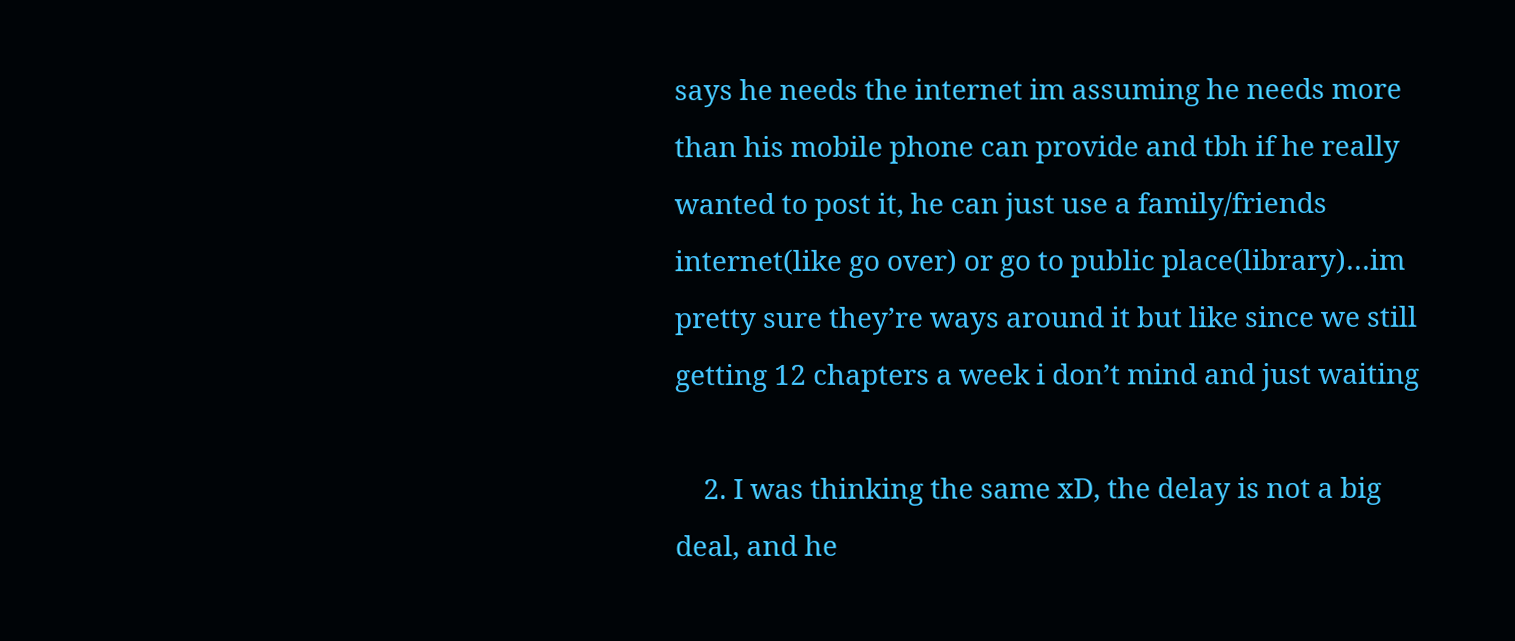says he needs the internet im assuming he needs more than his mobile phone can provide and tbh if he really wanted to post it, he can just use a family/friends internet(like go over) or go to public place(library)…im pretty sure they’re ways around it but like since we still getting 12 chapters a week i don’t mind and just waiting

    2. I was thinking the same xD, the delay is not a big deal, and he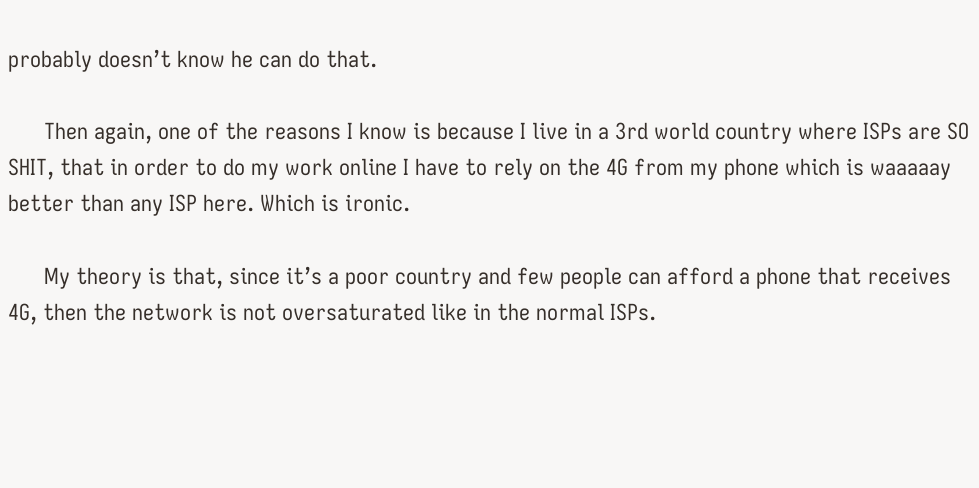probably doesn’t know he can do that.

      Then again, one of the reasons I know is because I live in a 3rd world country where ISPs are SO SHIT, that in order to do my work online I have to rely on the 4G from my phone which is waaaaay better than any ISP here. Which is ironic.

      My theory is that, since it’s a poor country and few people can afford a phone that receives 4G, then the network is not oversaturated like in the normal ISPs.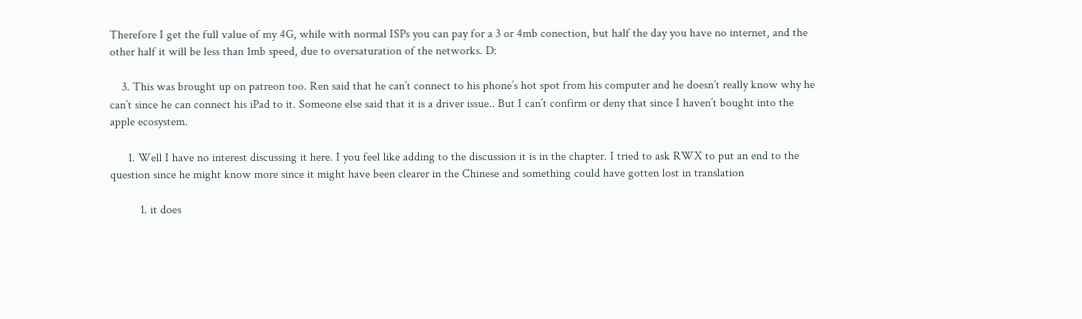Therefore I get the full value of my 4G, while with normal ISPs you can pay for a 3 or 4mb conection, but half the day you have no internet, and the other half it will be less than 1mb speed, due to oversaturation of the networks. D:

    3. This was brought up on patreon too. Ren said that he can’t connect to his phone’s hot spot from his computer and he doesn’t really know why he can’t since he can connect his iPad to it. Someone else said that it is a driver issue.. But I can’t confirm or deny that since I haven’t bought into the apple ecosystem.

      1. Well I have no interest discussing it here. I you feel like adding to the discussion it is in the chapter. I tried to ask RWX to put an end to the question since he might know more since it might have been clearer in the Chinese and something could have gotten lost in translation

          1. it does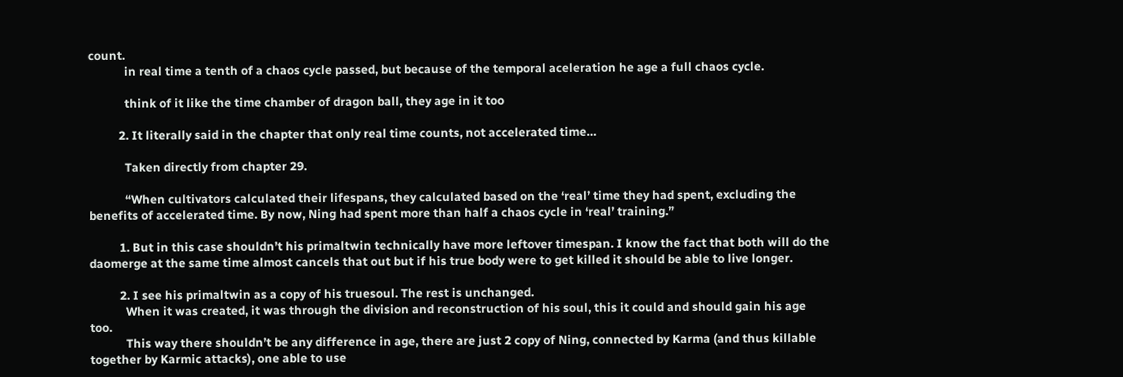count.
            in real time a tenth of a chaos cycle passed, but because of the temporal aceleration he age a full chaos cycle.

            think of it like the time chamber of dragon ball, they age in it too

          2. It literally said in the chapter that only real time counts, not accelerated time…

            Taken directly from chapter 29.

            “When cultivators calculated their lifespans, they calculated based on the ‘real’ time they had spent, excluding the benefits of accelerated time. By now, Ning had spent more than half a chaos cycle in ‘real’ training.”

          1. But in this case shouldn’t his primaltwin technically have more leftover timespan. I know the fact that both will do the daomerge at the same time almost cancels that out but if his true body were to get killed it should be able to live longer.

          2. I see his primaltwin as a copy of his truesoul. The rest is unchanged.
            When it was created, it was through the division and reconstruction of his soul, this it could and should gain his age too.
            This way there shouldn’t be any difference in age, there are just 2 copy of Ning, connected by Karma (and thus killable together by Karmic attacks), one able to use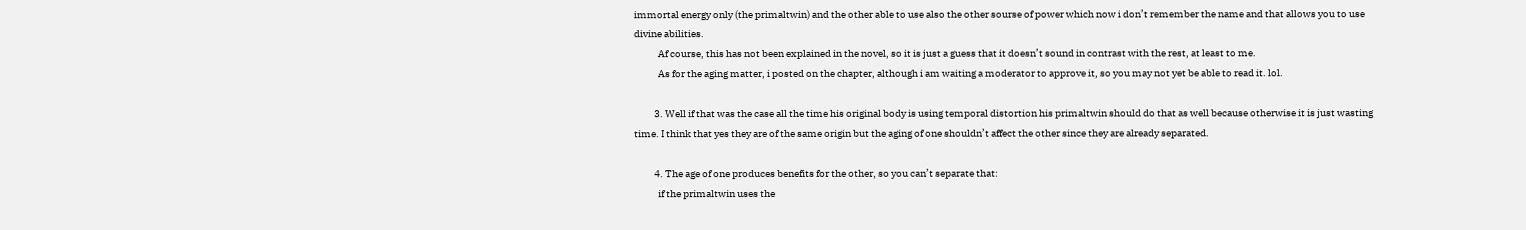immortal energy only (the primaltwin) and the other able to use also the other sourse of power which now i don’t remember the name and that allows you to use divine abilities.
            Af course, this has not been explained in the novel, so it is just a guess that it doesn’t sound in contrast with the rest, at least to me.
            As for the aging matter, i posted on the chapter, although i am waiting a moderator to approve it, so you may not yet be able to read it. lol.

          3. Well if that was the case all the time his original body is using temporal distortion his primaltwin should do that as well because otherwise it is just wasting time. I think that yes they are of the same origin but the aging of one shouldn’t affect the other since they are already separated.

          4. The age of one produces benefits for the other, so you can’t separate that:
            if the primaltwin uses the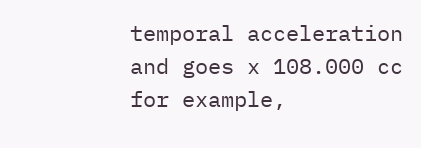temporal acceleration and goes x 108.000 cc for example,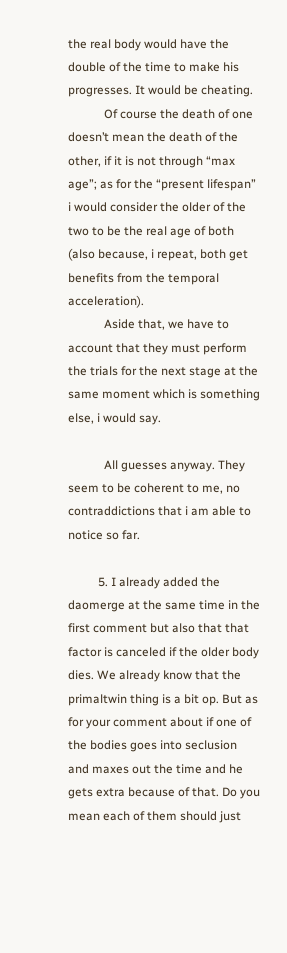the real body would have the double of the time to make his progresses. It would be cheating.
            Of course the death of one doesn’t mean the death of the other, if it is not through “max age”; as for the “present lifespan” i would consider the older of the two to be the real age of both (also because, i repeat, both get benefits from the temporal acceleration).
            Aside that, we have to account that they must perform the trials for the next stage at the same moment which is something else, i would say.

            All guesses anyway. They seem to be coherent to me, no contraddictions that i am able to notice so far.

          5. I already added the daomerge at the same time in the first comment but also that that factor is canceled if the older body dies. We already know that the primaltwin thing is a bit op. But as for your comment about if one of the bodies goes into seclusion and maxes out the time and he gets extra because of that. Do you mean each of them should just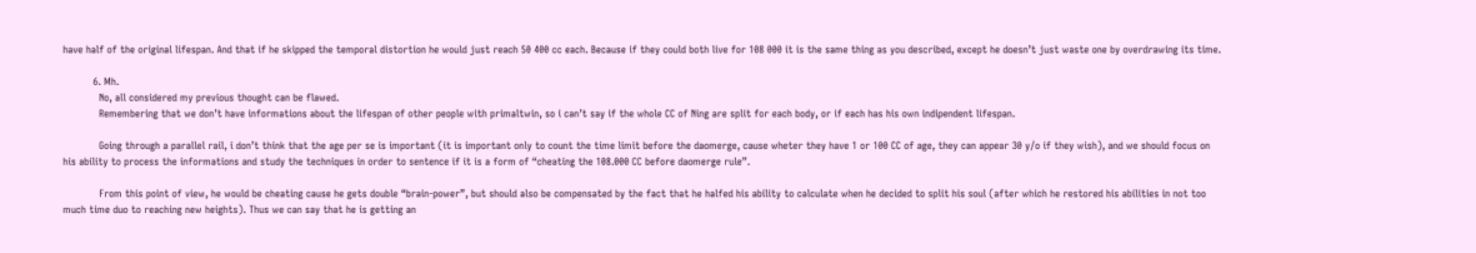have half of the original lifespan. And that if he skipped the temporal distortion he would just reach 50 400 cc each. Because if they could both live for 108 000 it is the same thing as you described, except he doesn’t just waste one by overdrawing its time.

          6. Mh.
            No, all considered my previous thought can be flawed.
            Remembering that we don’t have informations about the lifespan of other people with primaltwin, so i can’t say if the whole CC of Ning are split for each body, or if each has his own indipendent lifespan.

            Going through a parallel rail, i don’t think that the age per se is important (it is important only to count the time limit before the daomerge, cause wheter they have 1 or 100 CC of age, they can appear 30 y/o if they wish), and we should focus on his ability to process the informations and study the techniques in order to sentence if it is a form of “cheating the 108.000 CC before daomerge rule”.

            From this point of view, he would be cheating cause he gets double “brain-power”, but should also be compensated by the fact that he halfed his ability to calculate when he decided to split his soul (after which he restored his abilities in not too much time duo to reaching new heights). Thus we can say that he is getting an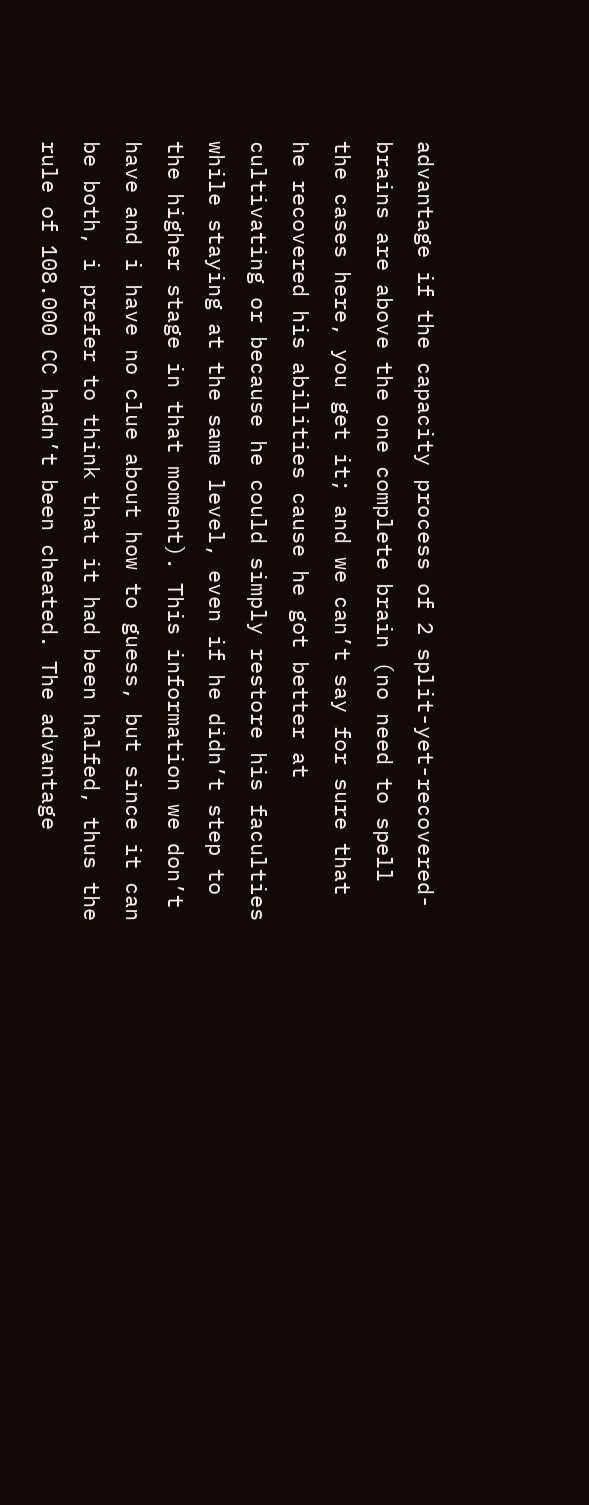advantage if the capacity process of 2 split-yet-recovered-brains are above the one complete brain (no need to spell the cases here, you get it; and we can’t say for sure that he recovered his abilities cause he got better at cultivating or because he could simply restore his faculties while staying at the same level, even if he didn’t step to the higher stage in that moment). This information we don’t have and i have no clue about how to guess, but since it can be both, i prefer to think that it had been halfed, thus the rule of 108.000 CC hadn’t been cheated. The advantage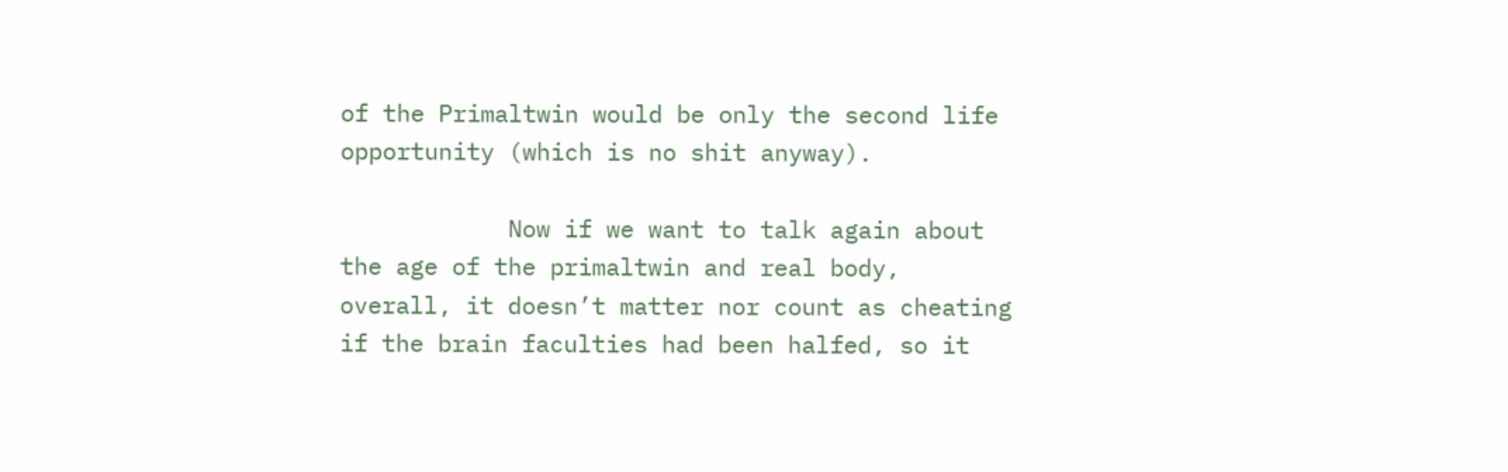of the Primaltwin would be only the second life opportunity (which is no shit anyway).

            Now if we want to talk again about the age of the primaltwin and real body, overall, it doesn’t matter nor count as cheating if the brain faculties had been halfed, so it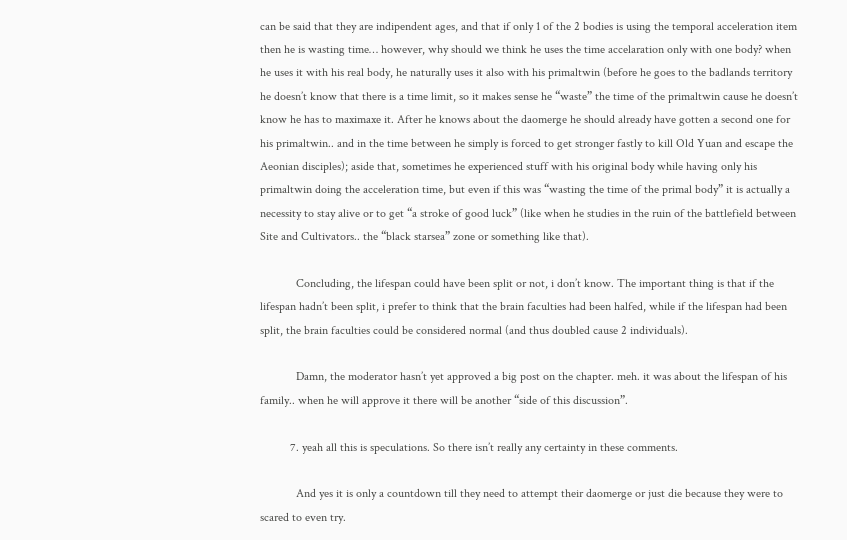can be said that they are indipendent ages, and that if only 1 of the 2 bodies is using the temporal acceleration item then he is wasting time… however, why should we think he uses the time accelaration only with one body? when he uses it with his real body, he naturally uses it also with his primaltwin (before he goes to the badlands territory he doesn’t know that there is a time limit, so it makes sense he “waste” the time of the primaltwin cause he doesn’t know he has to maximaxe it. After he knows about the daomerge he should already have gotten a second one for his primaltwin.. and in the time between he simply is forced to get stronger fastly to kill Old Yuan and escape the Aeonian disciples); aside that, sometimes he experienced stuff with his original body while having only his primaltwin doing the acceleration time, but even if this was “wasting the time of the primal body” it is actually a necessity to stay alive or to get “a stroke of good luck” (like when he studies in the ruin of the battlefield between Site and Cultivators.. the “black starsea” zone or something like that).

            Concluding, the lifespan could have been split or not, i don’t know. The important thing is that if the lifespan hadn’t been split, i prefer to think that the brain faculties had been halfed, while if the lifespan had been split, the brain faculties could be considered normal (and thus doubled cause 2 individuals).

            Damn, the moderator hasn’t yet approved a big post on the chapter. meh. it was about the lifespan of his family.. when he will approve it there will be another “side of this discussion”.

          7. yeah all this is speculations. So there isn’t really any certainty in these comments.

            And yes it is only a countdown till they need to attempt their daomerge or just die because they were to scared to even try.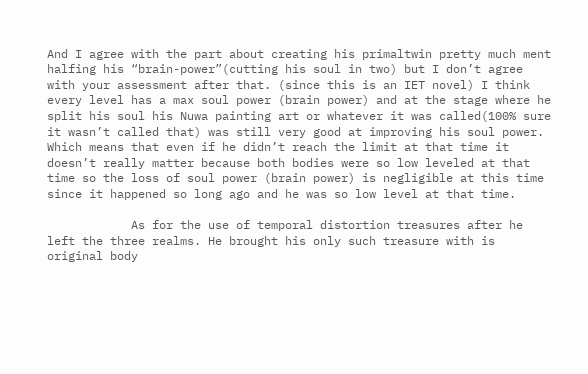And I agree with the part about creating his primaltwin pretty much ment halfing his “brain-power”(cutting his soul in two) but I don’t agree with your assessment after that. (since this is an IET novel) I think every level has a max soul power (brain power) and at the stage where he split his soul his Nuwa painting art or whatever it was called(100% sure it wasn’t called that) was still very good at improving his soul power. Which means that even if he didn’t reach the limit at that time it doesn’t really matter because both bodies were so low leveled at that time so the loss of soul power (brain power) is negligible at this time since it happened so long ago and he was so low level at that time.

            As for the use of temporal distortion treasures after he left the three realms. He brought his only such treasure with is original body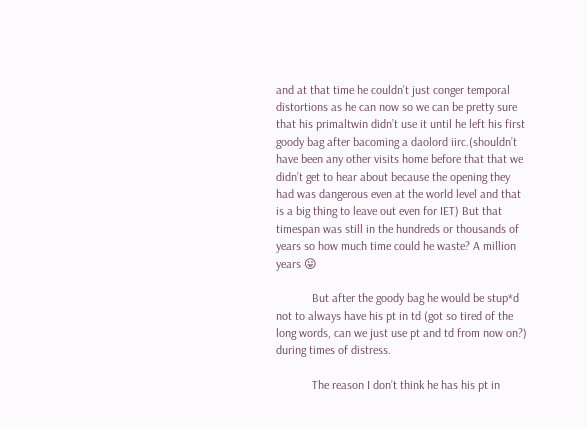and at that time he couldn’t just conger temporal distortions as he can now so we can be pretty sure that his primaltwin didn’t use it until he left his first goody bag after bacoming a daolord iirc.(shouldn’t have been any other visits home before that that we didn’t get to hear about because the opening they had was dangerous even at the world level and that is a big thing to leave out even for IET) But that timespan was still in the hundreds or thousands of years so how much time could he waste? A million years 😛

            But after the goody bag he would be stup*d not to always have his pt in td (got so tired of the long words, can we just use pt and td from now on?) during times of distress.

            The reason I don’t think he has his pt in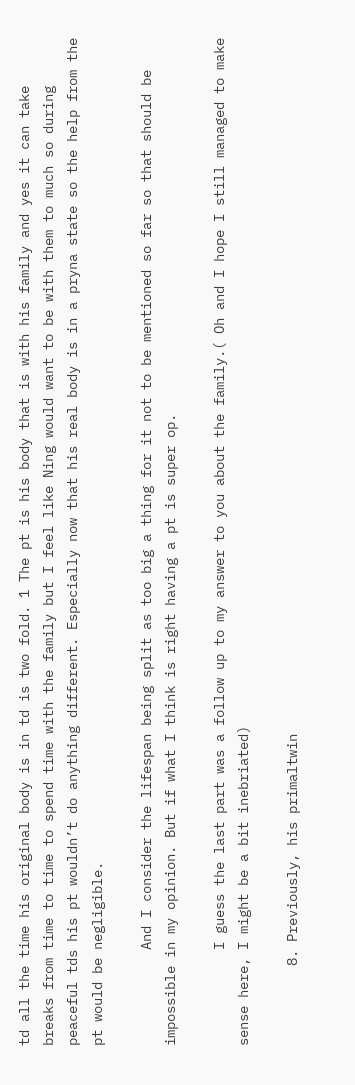td all the time his original body is in td is two fold. 1 The pt is his body that is with his family and yes it can take breaks from time to time to spend time with the family but I feel like Ning would want to be with them to much so during peaceful tds his pt wouldn’t do anything different. Especially now that his real body is in a pryna state so the help from the pt would be negligible.

            And I consider the lifespan being split as too big a thing for it not to be mentioned so far so that should be impossible in my opinion. But if what I think is right having a pt is super op.

            I guess the last part was a follow up to my answer to you about the family.( Oh and I hope I still managed to make sense here, I might be a bit inebriated)

          8. Previously, his primaltwin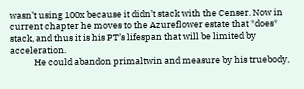wasn’t using 100x because it didn’t stack with the Censer. Now in current chapter he moves to the Azureflower estate that *does* stack, and thus it is his PT’s lifespan that will be limited by acceleration.
            He could abandon primaltwin and measure by his truebody,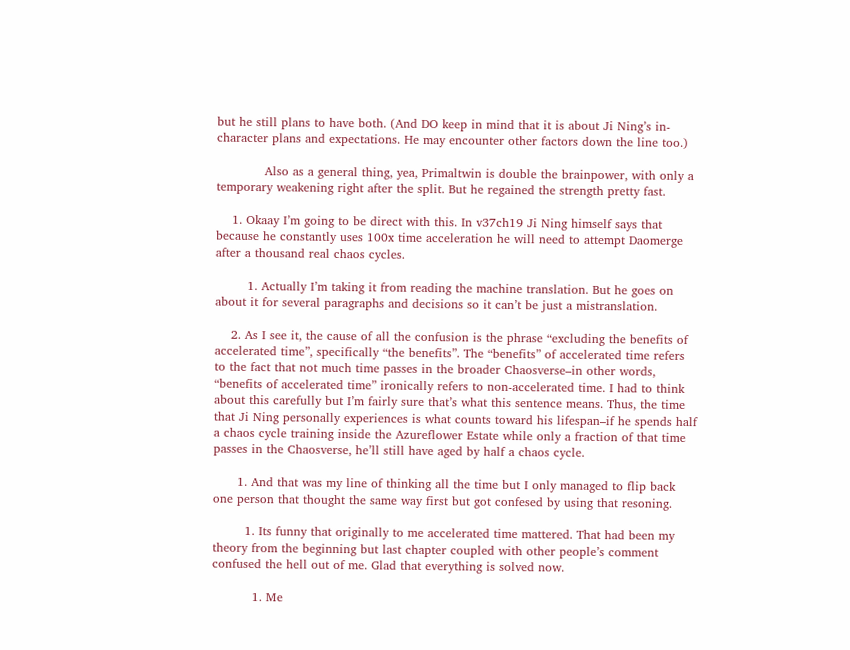but he still plans to have both. (And DO keep in mind that it is about Ji Ning’s in-character plans and expectations. He may encounter other factors down the line too.)

            Also as a general thing, yea, Primaltwin is double the brainpower, with only a temporary weakening right after the split. But he regained the strength pretty fast.

    1. Okaay I’m going to be direct with this. In v37ch19 Ji Ning himself says that because he constantly uses 100x time acceleration he will need to attempt Daomerge after a thousand real chaos cycles.

        1. Actually I’m taking it from reading the machine translation. But he goes on about it for several paragraphs and decisions so it can’t be just a mistranslation.

    2. As I see it, the cause of all the confusion is the phrase “excluding the benefits of accelerated time”, specifically “the benefits”. The “benefits” of accelerated time refers to the fact that not much time passes in the broader Chaosverse–in other words, “benefits of accelerated time” ironically refers to non-accelerated time. I had to think about this carefully but I’m fairly sure that’s what this sentence means. Thus, the time that Ji Ning personally experiences is what counts toward his lifespan–if he spends half a chaos cycle training inside the Azureflower Estate while only a fraction of that time passes in the Chaosverse, he’ll still have aged by half a chaos cycle.

      1. And that was my line of thinking all the time but I only managed to flip back one person that thought the same way first but got confesed by using that resoning.

        1. Its funny that originally to me accelerated time mattered. That had been my theory from the beginning but last chapter coupled with other people’s comment confused the hell out of me. Glad that everything is solved now.

          1. Me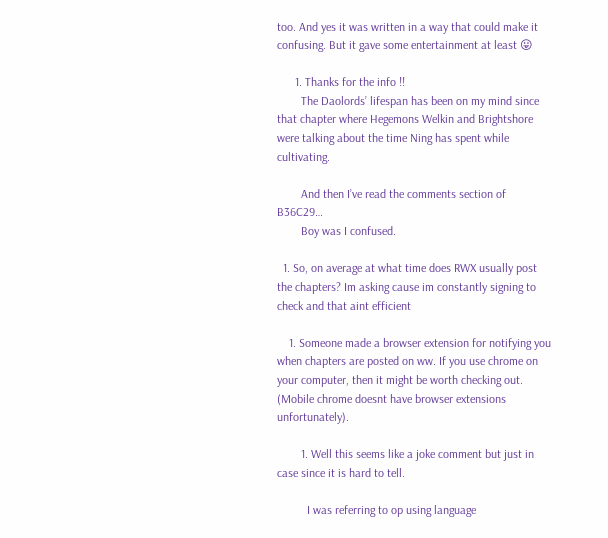too. And yes it was written in a way that could make it confusing. But it gave some entertainment at least 😛

      1. Thanks for the info !!
        The Daolords’ lifespan has been on my mind since that chapter where Hegemons Welkin and Brightshore were talking about the time Ning has spent while cultivating.

        And then I’ve read the comments section of B36C29…
        Boy was I confused.

  1. So, on average at what time does RWX usually post the chapters? Im asking cause im constantly signing to check and that aint efficient

    1. Someone made a browser extension for notifying you when chapters are posted on ww. If you use chrome on your computer, then it might be worth checking out. (Mobile chrome doesnt have browser extensions unfortunately).

        1. Well this seems like a joke comment but just in case since it is hard to tell.

          I was referring to op using language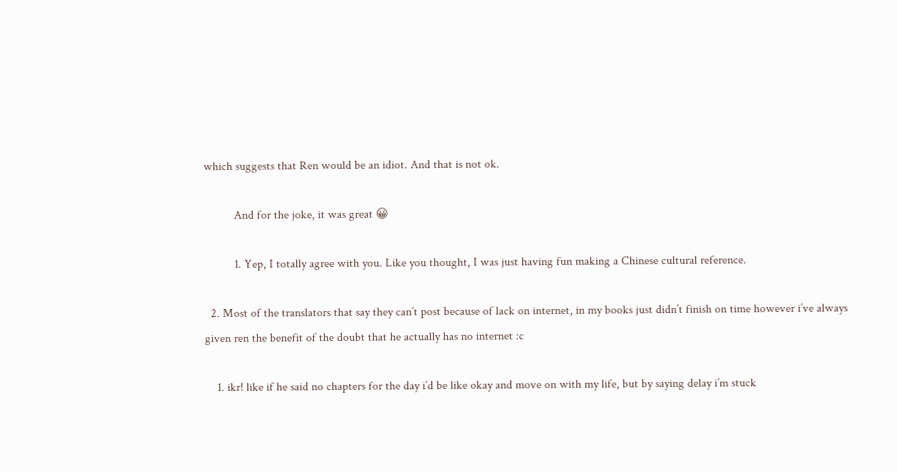which suggests that Ren would be an idiot. And that is not ok.

          And for the joke, it was great 😀

          1. Yep, I totally agree with you. Like you thought, I was just having fun making a Chinese cultural reference.

  2. Most of the translators that say they can’t post because of lack on internet, in my books just didn’t finish on time however i’ve always given ren the benefit of the doubt that he actually has no internet :c

    1. ikr! like if he said no chapters for the day i’d be like okay and move on with my life, but by saying delay i’m stuck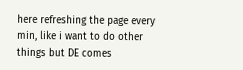here refreshing the page every min, like i want to do other things but DE comes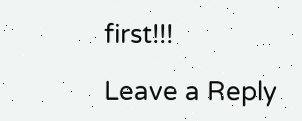first!!!

Leave a Reply